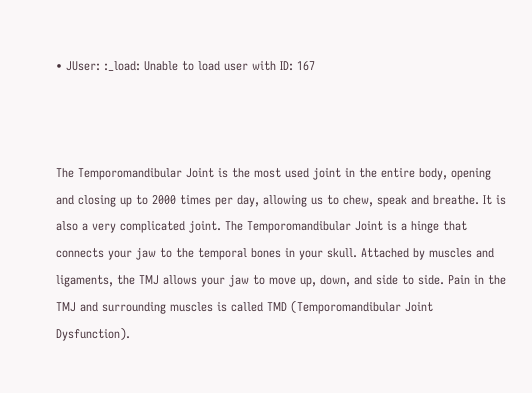• JUser: :_load: Unable to load user with ID: 167



The Temporomandibular Joint is the most used joint in the entire body, opening and closing up to 2000 times per day, allowing us to chew, speak and breathe. It is also a very complicated joint. The Temporomandibular Joint is a hinge that connects your jaw to the temporal bones in your skull. Attached by muscles and ligaments, the TMJ allows your jaw to move up, down, and side to side. Pain in the TMJ and surrounding muscles is called TMD (Temporomandibular Joint Dysfunction).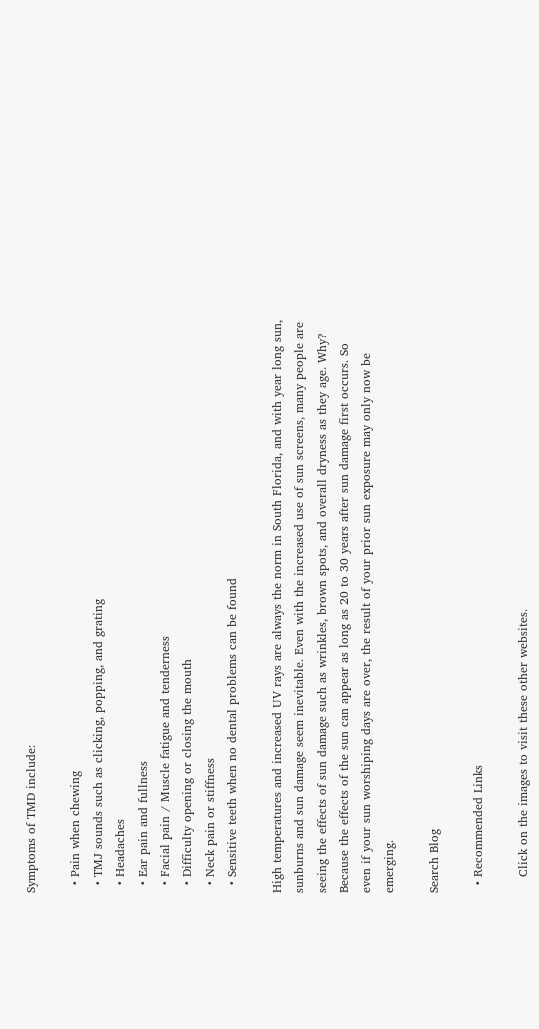Symptoms of TMD include:

  • Pain when chewing
  • TMJ sounds such as clicking, popping, and grating
  • Headaches
  • Ear pain and fullness
  • Facial pain / Muscle fatigue and tenderness
  • Difficulty opening or closing the mouth
  • Neck pain or stiffness
  • Sensitive teeth when no dental problems can be found

High temperatures and increased UV rays are always the norm in South Florida, and with year long sun, sunburns and sun damage seem inevitable. Even with the increased use of sun screens, many people are seeing the effects of sun damage such as wrinkles, brown spots, and overall dryness as they age. Why? Because the effects of the sun can appear as long as 20 to 30 years after sun damage first occurs. So even if your sun worshiping days are over, the result of your prior sun exposure may only now be emerging.

Search Blog

  • Recommended Links

    Click on the images to visit these other websites.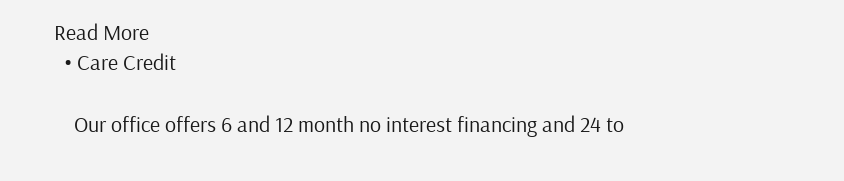Read More
  • Care Credit

    Our office offers 6 and 12 month no interest financing and 24 to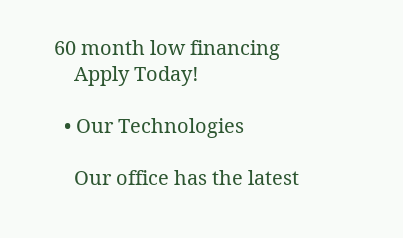60 month low financing
    Apply Today!

  • Our Technologies

    Our office has the latest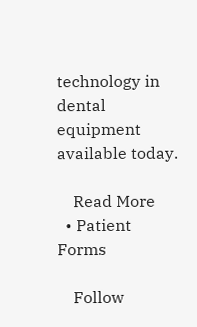technology in dental equipment available today.

    Read More
  • Patient Forms

    Follow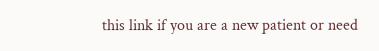this link if you are a new patient or need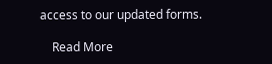access to our updated forms.

    Read More